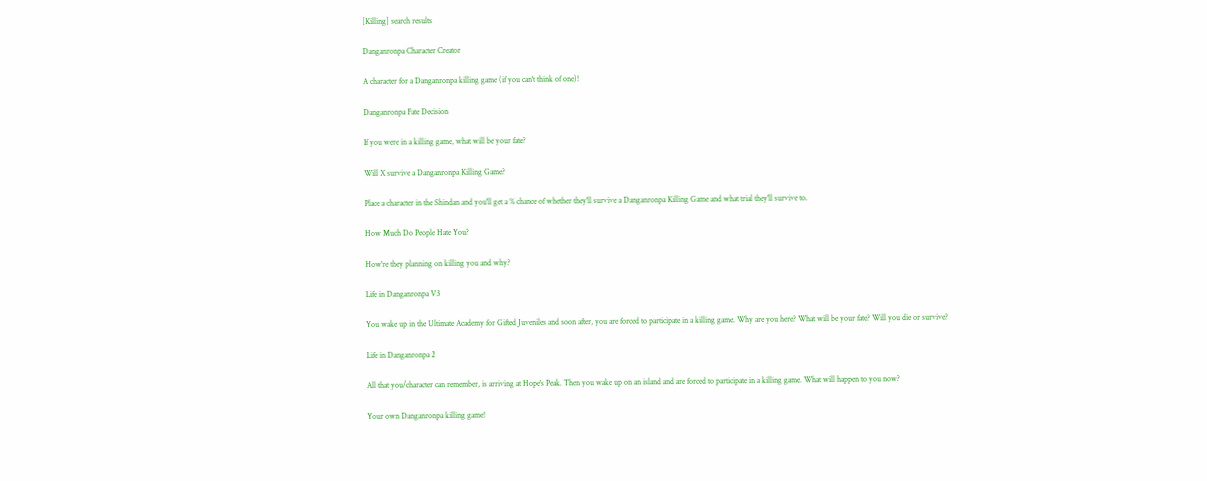[Killing] search results

Danganronpa Character Creator

A character for a Danganronpa killing game (if you can't think of one)!

Danganronpa Fate Decision

If you were in a killing game, what will be your fate?

Will X survive a Danganronpa Killing Game?

Place a character in the Shindan and you'll get a % chance of whether they'll survive a Danganronpa Killing Game and what trial they'll survive to.

How Much Do People Hate You?

How're they planning on killing you and why?

Life in Danganronpa V3

You wake up in the Ultimate Academy for Gifted Juveniles and soon after, you are forced to participate in a killing game. Why are you here? What will be your fate? Will you die or survive?

Life in Danganronpa 2

All that you/character can remember, is arriving at Hope's Peak. Then you wake up on an island and are forced to participate in a killing game. What will happen to you now?

Your own Danganronpa killing game!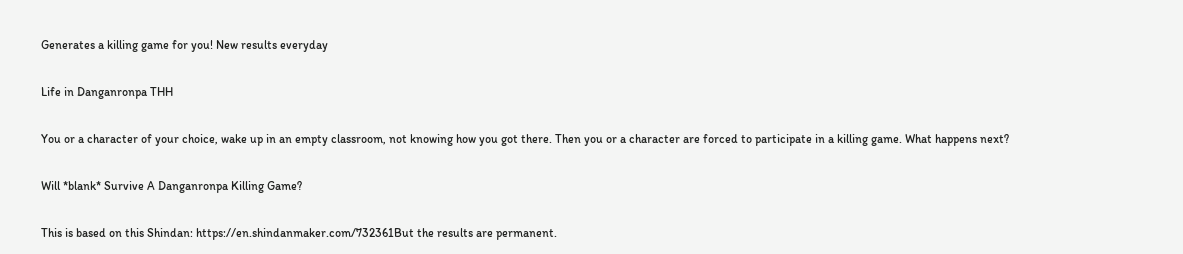Generates a killing game for you! New results everyday

Life in Danganronpa THH

You or a character of your choice, wake up in an empty classroom, not knowing how you got there. Then you or a character are forced to participate in a killing game. What happens next?

Will *blank* Survive A Danganronpa Killing Game?

This is based on this Shindan: https://en.shindanmaker.com/732361But the results are permanent.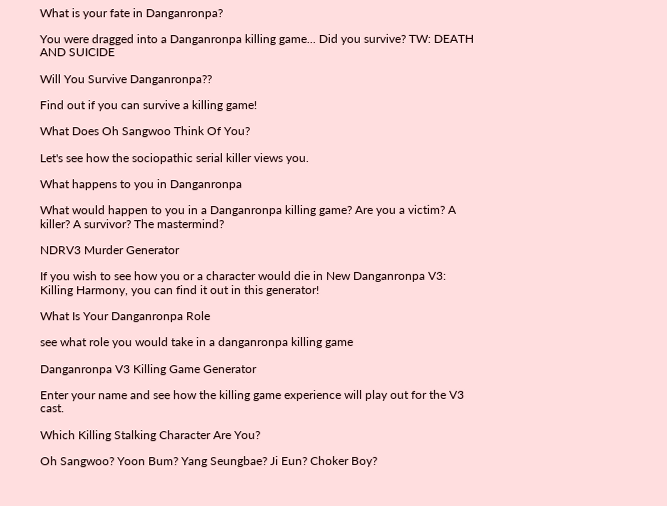What is your fate in Danganronpa?

You were dragged into a Danganronpa killing game... Did you survive? TW: DEATH AND SUICIDE

Will You Survive Danganronpa??

Find out if you can survive a killing game!

What Does Oh Sangwoo Think Of You?

Let's see how the sociopathic serial killer views you.

What happens to you in Danganronpa

What would happen to you in a Danganronpa killing game? Are you a victim? A killer? A survivor? The mastermind?

NDRV3 Murder Generator

If you wish to see how you or a character would die in New Danganronpa V3: Killing Harmony, you can find it out in this generator!

What Is Your Danganronpa Role

see what role you would take in a danganronpa killing game

Danganronpa V3 Killing Game Generator

Enter your name and see how the killing game experience will play out for the V3 cast.

Which Killing Stalking Character Are You?

Oh Sangwoo? Yoon Bum? Yang Seungbae? Ji Eun? Choker Boy?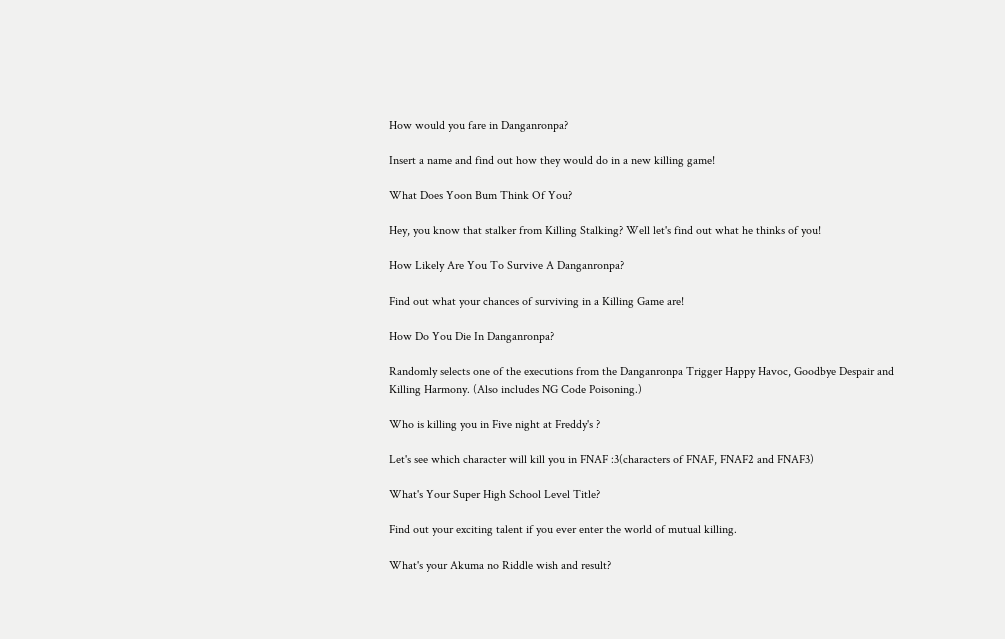How would you fare in Danganronpa?

Insert a name and find out how they would do in a new killing game!

What Does Yoon Bum Think Of You?

Hey, you know that stalker from Killing Stalking? Well let's find out what he thinks of you!

How Likely Are You To Survive A Danganronpa?

Find out what your chances of surviving in a Killing Game are!

How Do You Die In Danganronpa?

Randomly selects one of the executions from the Danganronpa Trigger Happy Havoc, Goodbye Despair and Killing Harmony. (Also includes NG Code Poisoning.)

Who is killing you in Five night at Freddy's ?

Let's see which character will kill you in FNAF :3(characters of FNAF, FNAF2 and FNAF3)

What's Your Super High School Level Title?

Find out your exciting talent if you ever enter the world of mutual killing.

What's your Akuma no Riddle wish and result?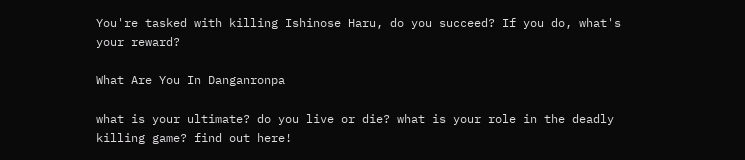You're tasked with killing Ishinose Haru, do you succeed? If you do, what's your reward?

What Are You In Danganronpa

what is your ultimate? do you live or die? what is your role in the deadly killing game? find out here!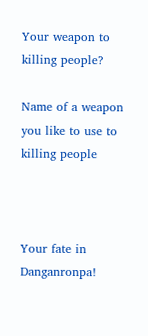Your weapon to killing people?

Name of a weapon you like to use to killing people



Your fate in Danganronpa!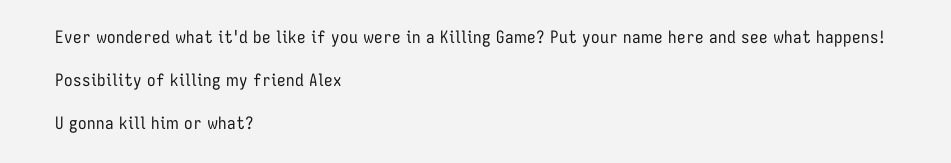Ever wondered what it'd be like if you were in a Killing Game? Put your name here and see what happens!

Possibility of killing my friend Alex

U gonna kill him or what?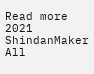Read more
2021 ShindanMaker All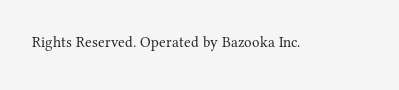Rights Reserved. Operated by Bazooka Inc.